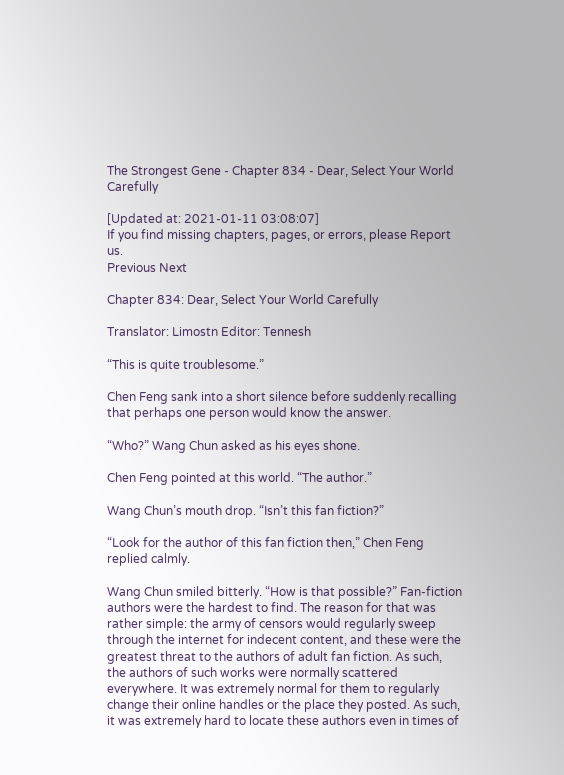The Strongest Gene - Chapter 834 - Dear, Select Your World Carefully

[Updated at: 2021-01-11 03:08:07]
If you find missing chapters, pages, or errors, please Report us.
Previous Next

Chapter 834: Dear, Select Your World Carefully

Translator: Limostn Editor: Tennesh

“This is quite troublesome.”

Chen Feng sank into a short silence before suddenly recalling that perhaps one person would know the answer.

“Who?” Wang Chun asked as his eyes shone.

Chen Feng pointed at this world. “The author.”

Wang Chun’s mouth drop. “Isn’t this fan fiction?”

“Look for the author of this fan fiction then,” Chen Feng replied calmly.

Wang Chun smiled bitterly. “How is that possible?” Fan-fiction authors were the hardest to find. The reason for that was rather simple: the army of censors would regularly sweep through the internet for indecent content, and these were the greatest threat to the authors of adult fan fiction. As such, the authors of such works were normally scattered everywhere. It was extremely normal for them to regularly change their online handles or the place they posted. As such, it was extremely hard to locate these authors even in times of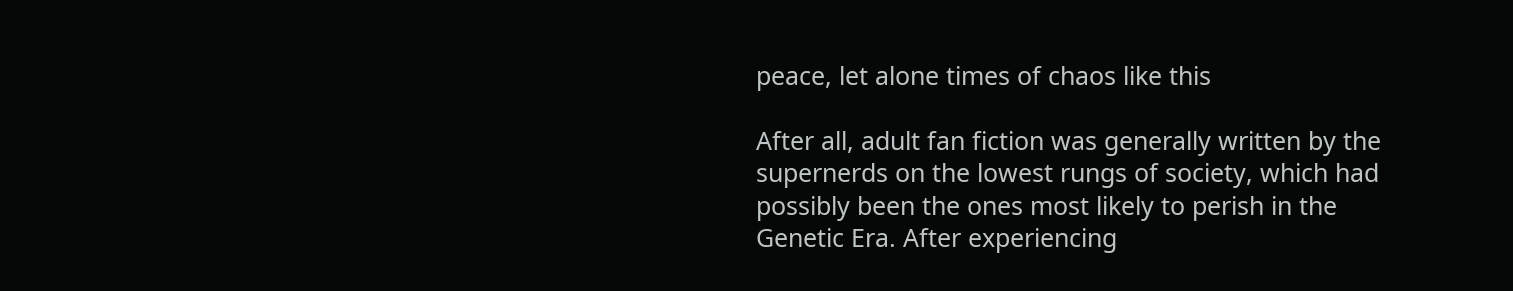peace, let alone times of chaos like this

After all, adult fan fiction was generally written by the supernerds on the lowest rungs of society, which had possibly been the ones most likely to perish in the Genetic Era. After experiencing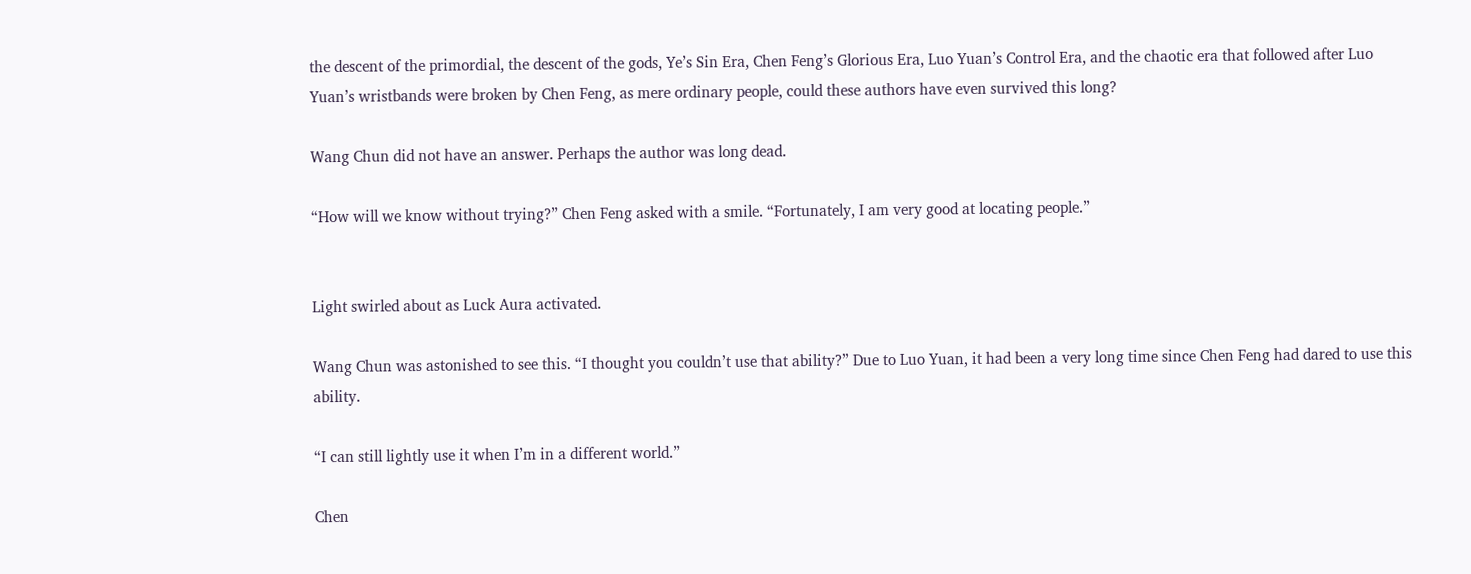the descent of the primordial, the descent of the gods, Ye’s Sin Era, Chen Feng’s Glorious Era, Luo Yuan’s Control Era, and the chaotic era that followed after Luo Yuan’s wristbands were broken by Chen Feng, as mere ordinary people, could these authors have even survived this long?

Wang Chun did not have an answer. Perhaps the author was long dead.

“How will we know without trying?” Chen Feng asked with a smile. “Fortunately, I am very good at locating people.”


Light swirled about as Luck Aura activated.

Wang Chun was astonished to see this. “I thought you couldn’t use that ability?” Due to Luo Yuan, it had been a very long time since Chen Feng had dared to use this ability.

“I can still lightly use it when I’m in a different world.”

Chen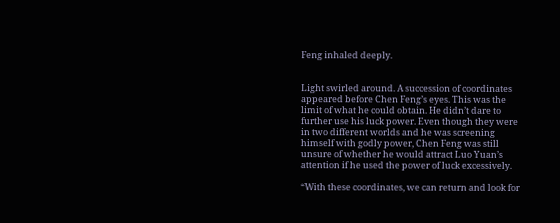Feng inhaled deeply.


Light swirled around. A succession of coordinates appeared before Chen Feng’s eyes. This was the limit of what he could obtain. He didn’t dare to further use his luck power. Even though they were in two different worlds and he was screening himself with godly power, Chen Feng was still unsure of whether he would attract Luo Yuan’s attention if he used the power of luck excessively.

“With these coordinates, we can return and look for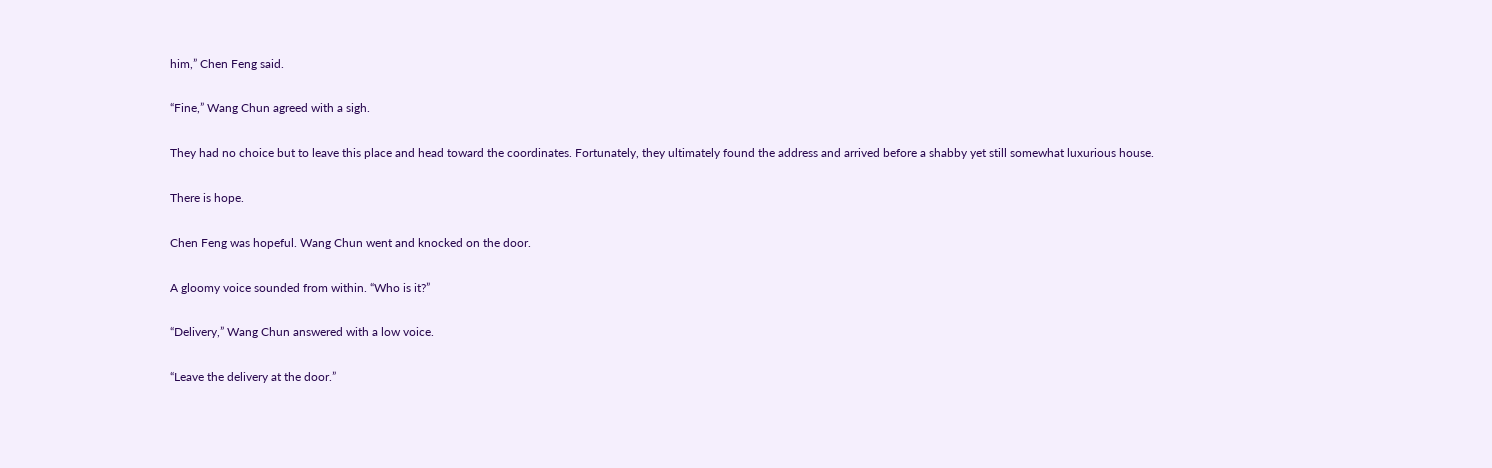him,” Chen Feng said.

“Fine,” Wang Chun agreed with a sigh.

They had no choice but to leave this place and head toward the coordinates. Fortunately, they ultimately found the address and arrived before a shabby yet still somewhat luxurious house.

There is hope.

Chen Feng was hopeful. Wang Chun went and knocked on the door.

A gloomy voice sounded from within. “Who is it?”

“Delivery,” Wang Chun answered with a low voice.

“Leave the delivery at the door.”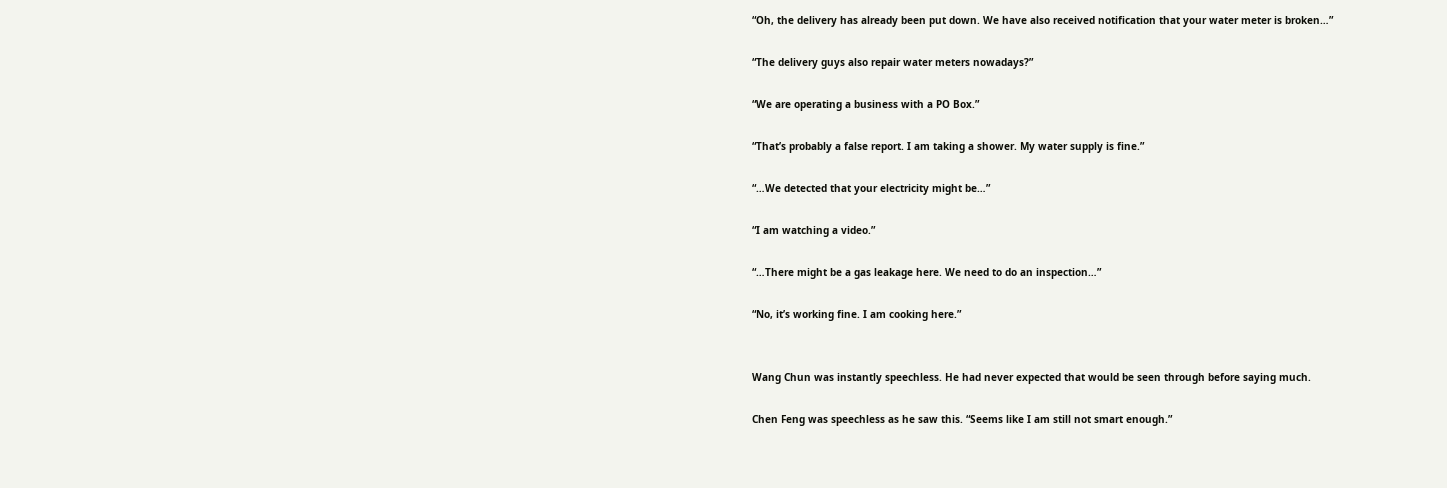“Oh, the delivery has already been put down. We have also received notification that your water meter is broken…”

“The delivery guys also repair water meters nowadays?”

“We are operating a business with a PO Box.”

“That’s probably a false report. I am taking a shower. My water supply is fine.”

“…We detected that your electricity might be…”

“I am watching a video.”

“…There might be a gas leakage here. We need to do an inspection…”

“No, it’s working fine. I am cooking here.”


Wang Chun was instantly speechless. He had never expected that would be seen through before saying much.

Chen Feng was speechless as he saw this. “Seems like I am still not smart enough.”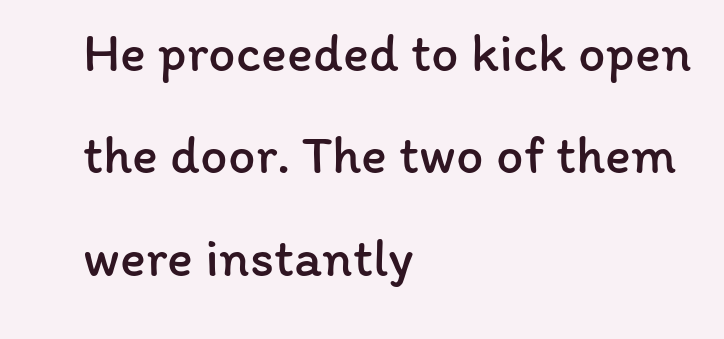He proceeded to kick open the door. The two of them were instantly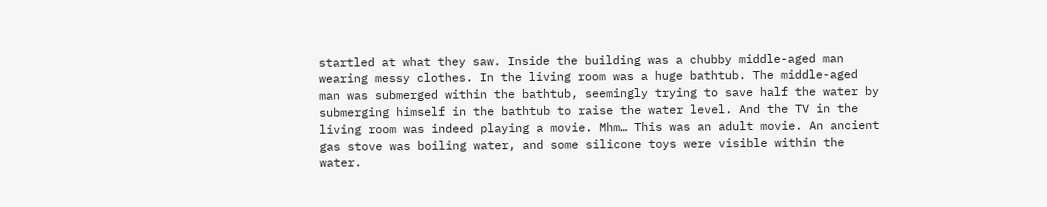startled at what they saw. Inside the building was a chubby middle-aged man wearing messy clothes. In the living room was a huge bathtub. The middle-aged man was submerged within the bathtub, seemingly trying to save half the water by submerging himself in the bathtub to raise the water level. And the TV in the living room was indeed playing a movie. Mhm… This was an adult movie. An ancient gas stove was boiling water, and some silicone toys were visible within the water.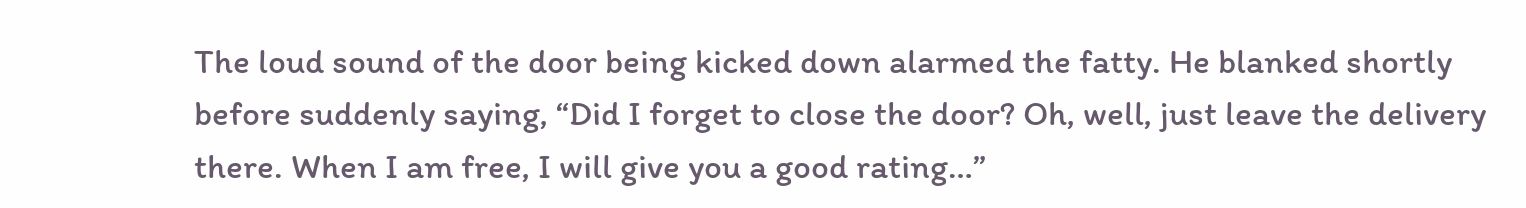The loud sound of the door being kicked down alarmed the fatty. He blanked shortly before suddenly saying, “Did I forget to close the door? Oh, well, just leave the delivery there. When I am free, I will give you a good rating…”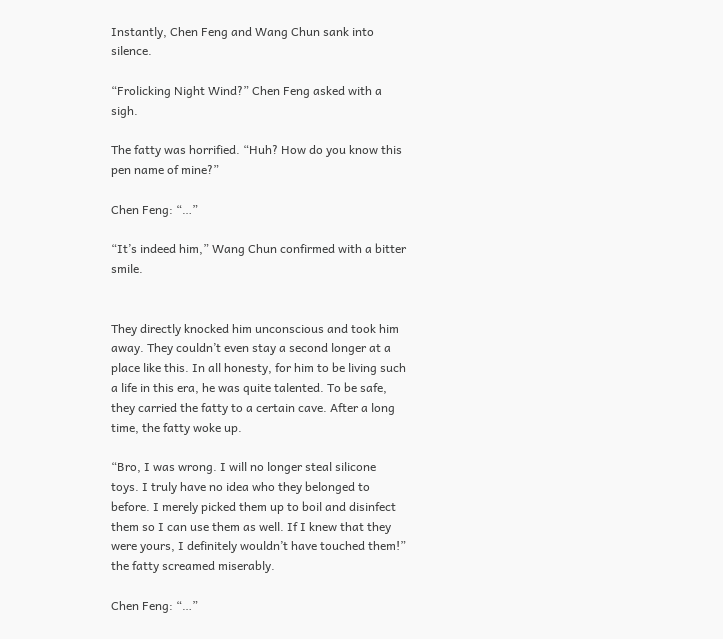Instantly, Chen Feng and Wang Chun sank into silence.

“Frolicking Night Wind?” Chen Feng asked with a sigh.

The fatty was horrified. “Huh? How do you know this pen name of mine?”

Chen Feng: “…”

“It’s indeed him,” Wang Chun confirmed with a bitter smile.


They directly knocked him unconscious and took him away. They couldn’t even stay a second longer at a place like this. In all honesty, for him to be living such a life in this era, he was quite talented. To be safe, they carried the fatty to a certain cave. After a long time, the fatty woke up.

“Bro, I was wrong. I will no longer steal silicone toys. I truly have no idea who they belonged to before. I merely picked them up to boil and disinfect them so I can use them as well. If I knew that they were yours, I definitely wouldn’t have touched them!” the fatty screamed miserably.

Chen Feng: “…”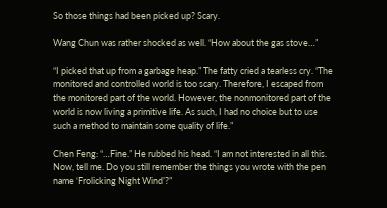So those things had been picked up? Scary.

Wang Chun was rather shocked as well. “How about the gas stove…”

“I picked that up from a garbage heap.” The fatty cried a tearless cry. “The monitored and controlled world is too scary. Therefore, I escaped from the monitored part of the world. However, the nonmonitored part of the world is now living a primitive life. As such, I had no choice but to use such a method to maintain some quality of life.”

Chen Feng: “…Fine.” He rubbed his head. “I am not interested in all this. Now, tell me. Do you still remember the things you wrote with the pen name ‘Frolicking Night Wind’?”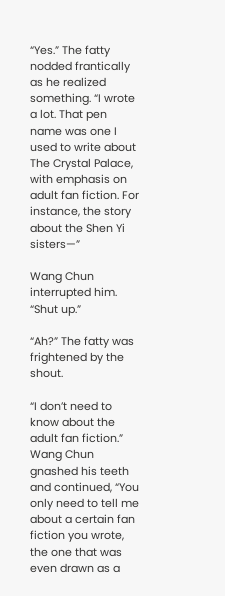“Yes.” The fatty nodded frantically as he realized something. “I wrote a lot. That pen name was one I used to write about The Crystal Palace, with emphasis on adult fan fiction. For instance, the story about the Shen Yi sisters—”

Wang Chun interrupted him. “Shut up.”

“Ah?” The fatty was frightened by the shout.

“I don’t need to know about the adult fan fiction.” Wang Chun gnashed his teeth and continued, “You only need to tell me about a certain fan fiction you wrote, the one that was even drawn as a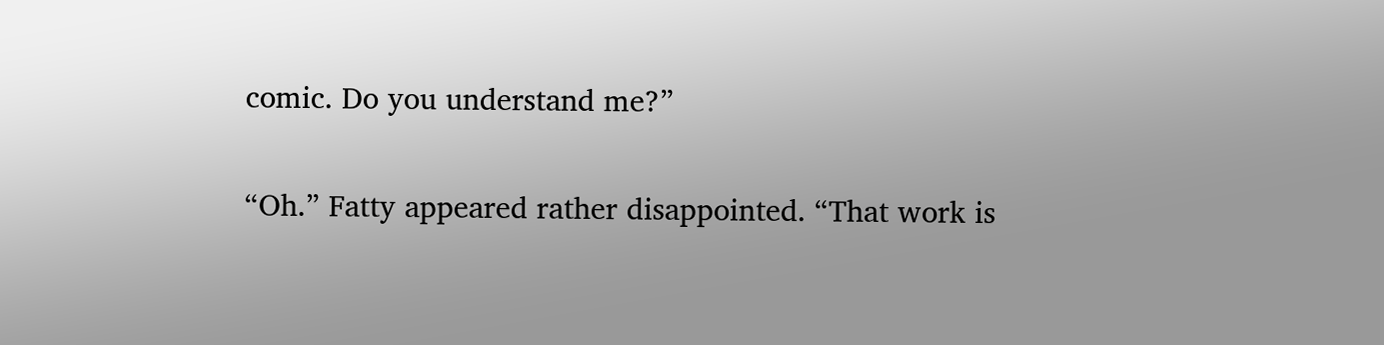comic. Do you understand me?”

“Oh.” Fatty appeared rather disappointed. “That work is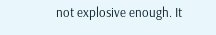not explosive enough. It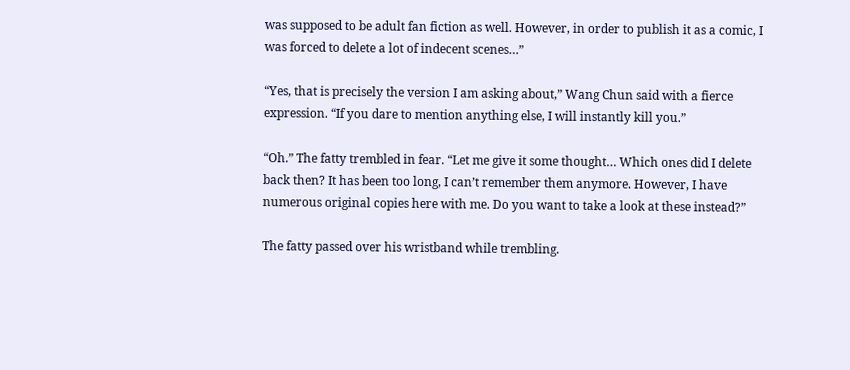was supposed to be adult fan fiction as well. However, in order to publish it as a comic, I was forced to delete a lot of indecent scenes…”

“Yes, that is precisely the version I am asking about,” Wang Chun said with a fierce expression. “If you dare to mention anything else, I will instantly kill you.”

“Oh.” The fatty trembled in fear. “Let me give it some thought… Which ones did I delete back then? It has been too long, I can’t remember them anymore. However, I have numerous original copies here with me. Do you want to take a look at these instead?”

The fatty passed over his wristband while trembling.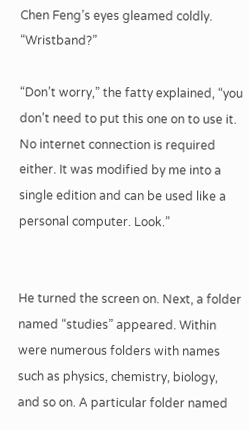Chen Feng’s eyes gleamed coldly. “Wristband?”

“Don’t worry,” the fatty explained, “you don’t need to put this one on to use it. No internet connection is required either. It was modified by me into a single edition and can be used like a personal computer. Look.”


He turned the screen on. Next, a folder named “studies” appeared. Within were numerous folders with names such as physics, chemistry, biology, and so on. A particular folder named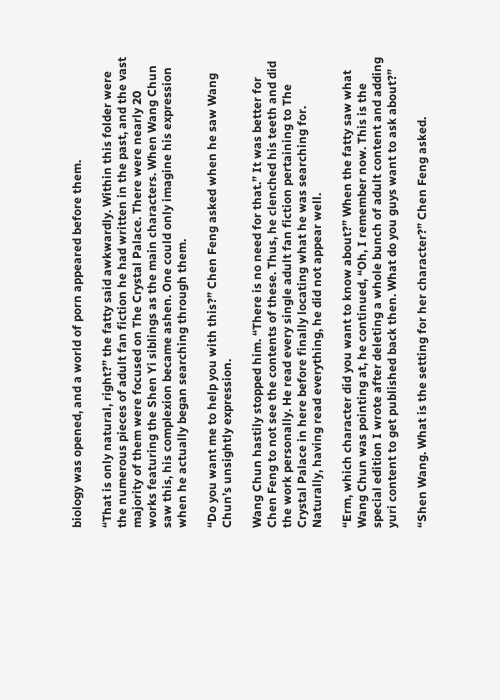biology was opened, and a world of porn appeared before them.

“That is only natural, right?” the fatty said awkwardly. Within this folder were the numerous pieces of adult fan fiction he had written in the past, and the vast majority of them were focused on The Crystal Palace. There were nearly 20 works featuring the Shen Yi siblings as the main characters. When Wang Chun saw this, his complexion became ashen. One could only imagine his expression when he actually began searching through them.

“Do you want me to help you with this?” Chen Feng asked when he saw Wang Chun’s unsightly expression.

Wang Chun hastily stopped him. “There is no need for that.” It was better for Chen Feng to not see the contents of these. Thus, he clenched his teeth and did the work personally. He read every single adult fan fiction pertaining to The Crystal Palace in here before finally locating what he was searching for. Naturally, having read everything, he did not appear well.

“Erm, which character did you want to know about?” When the fatty saw what Wang Chun was pointing at, he continued, “Oh, I remember now. This is the special edition I wrote after deleting a whole bunch of adult content and adding yuri content to get published back then. What do you guys want to ask about?”

“Shen Wang. What is the setting for her character?” Chen Feng asked.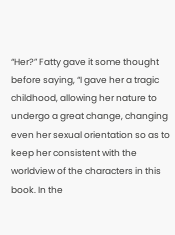“Her?” Fatty gave it some thought before saying, “I gave her a tragic childhood, allowing her nature to undergo a great change, changing even her sexual orientation so as to keep her consistent with the worldview of the characters in this book. In the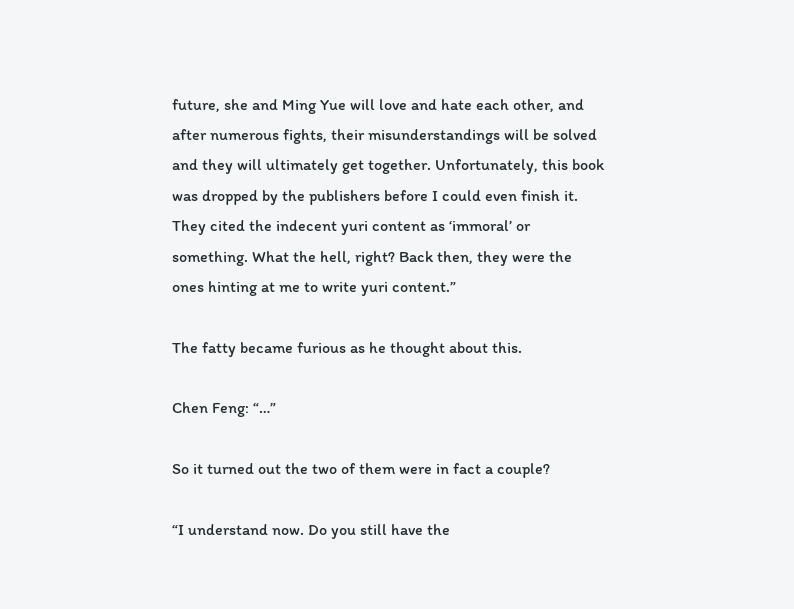future, she and Ming Yue will love and hate each other, and after numerous fights, their misunderstandings will be solved and they will ultimately get together. Unfortunately, this book was dropped by the publishers before I could even finish it. They cited the indecent yuri content as ‘immoral’ or something. What the hell, right? Back then, they were the ones hinting at me to write yuri content.”

The fatty became furious as he thought about this.

Chen Feng: “…”

So it turned out the two of them were in fact a couple?

“I understand now. Do you still have the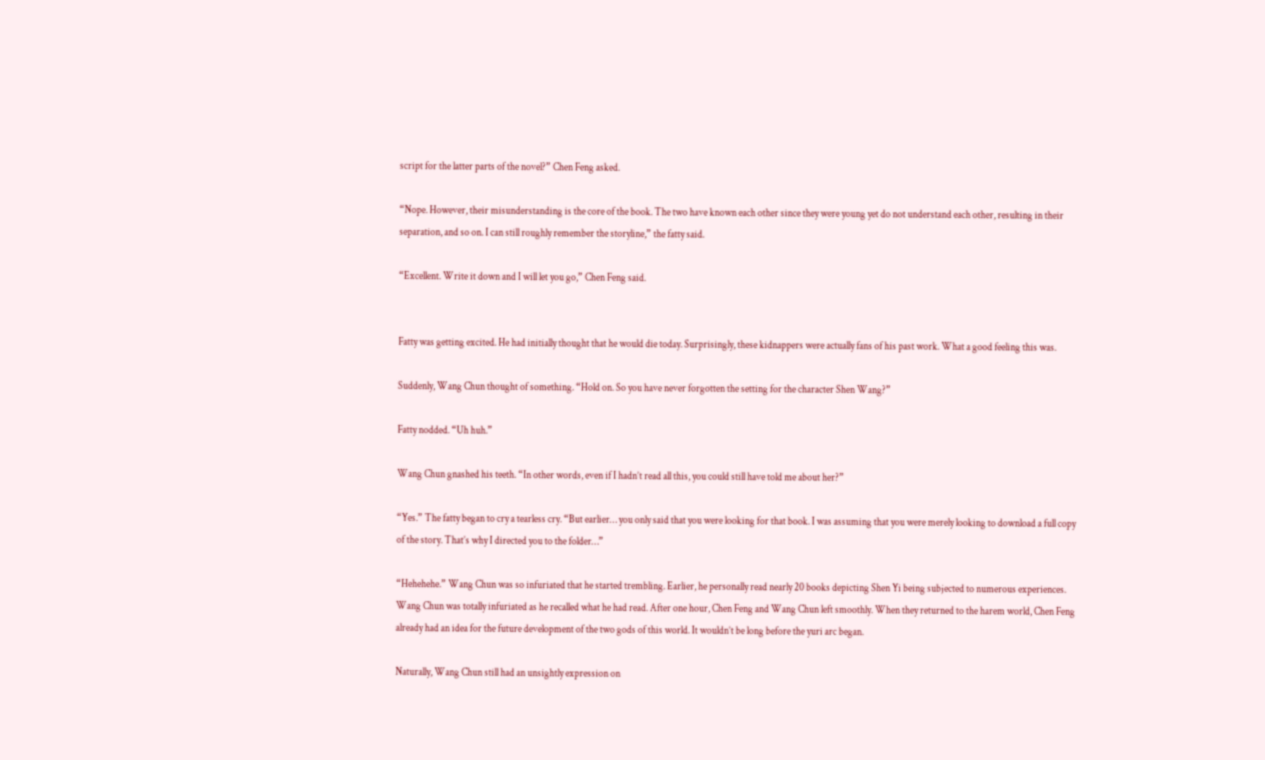script for the latter parts of the novel?” Chen Feng asked.

“Nope. However, their misunderstanding is the core of the book. The two have known each other since they were young yet do not understand each other, resulting in their separation, and so on. I can still roughly remember the storyline,” the fatty said.

“Excellent. Write it down and I will let you go,” Chen Feng said.


Fatty was getting excited. He had initially thought that he would die today. Surprisingly, these kidnappers were actually fans of his past work. What a good feeling this was.

Suddenly, Wang Chun thought of something. “Hold on. So you have never forgotten the setting for the character Shen Wang?”

Fatty nodded. “Uh huh.”

Wang Chun gnashed his teeth. “In other words, even if I hadn’t read all this, you could still have told me about her?”

“Yes.” The fatty began to cry a tearless cry. “But earlier… you only said that you were looking for that book. I was assuming that you were merely looking to download a full copy of the story. That’s why I directed you to the folder…”

“Hehehehe.” Wang Chun was so infuriated that he started trembling. Earlier, he personally read nearly 20 books depicting Shen Yi being subjected to numerous experiences. Wang Chun was totally infuriated as he recalled what he had read. After one hour, Chen Feng and Wang Chun left smoothly. When they returned to the harem world, Chen Feng already had an idea for the future development of the two gods of this world. It wouldn’t be long before the yuri arc began.

Naturally, Wang Chun still had an unsightly expression on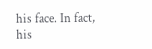his face. In fact, his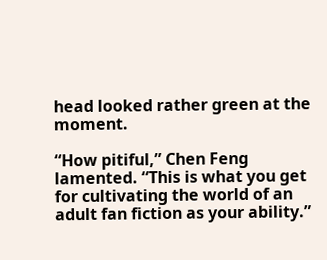head looked rather green at the moment.

“How pitiful,” Chen Feng lamented. “This is what you get for cultivating the world of an adult fan fiction as your ability.”